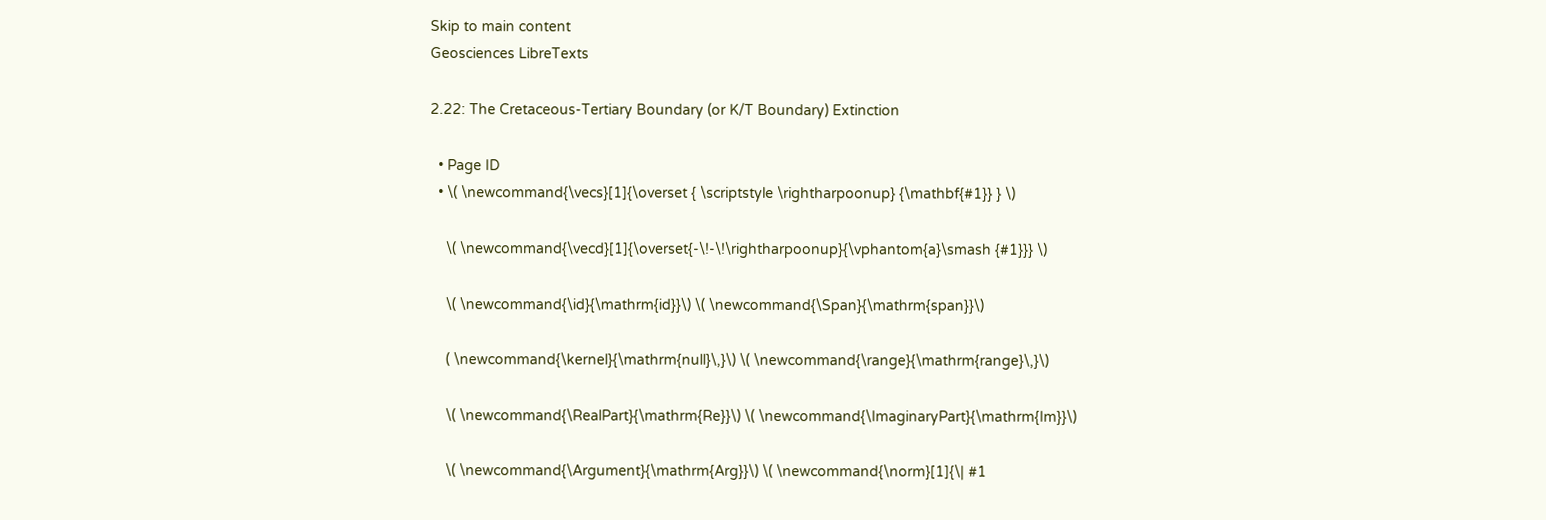Skip to main content
Geosciences LibreTexts

2.22: The Cretaceous-Tertiary Boundary (or K/T Boundary) Extinction

  • Page ID
  • \( \newcommand{\vecs}[1]{\overset { \scriptstyle \rightharpoonup} {\mathbf{#1}} } \)

    \( \newcommand{\vecd}[1]{\overset{-\!-\!\rightharpoonup}{\vphantom{a}\smash {#1}}} \)

    \( \newcommand{\id}{\mathrm{id}}\) \( \newcommand{\Span}{\mathrm{span}}\)

    ( \newcommand{\kernel}{\mathrm{null}\,}\) \( \newcommand{\range}{\mathrm{range}\,}\)

    \( \newcommand{\RealPart}{\mathrm{Re}}\) \( \newcommand{\ImaginaryPart}{\mathrm{Im}}\)

    \( \newcommand{\Argument}{\mathrm{Arg}}\) \( \newcommand{\norm}[1]{\| #1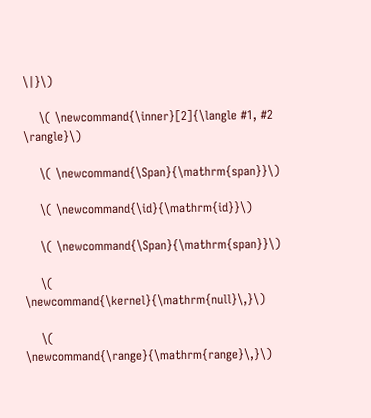\|}\)

    \( \newcommand{\inner}[2]{\langle #1, #2 \rangle}\)

    \( \newcommand{\Span}{\mathrm{span}}\)

    \( \newcommand{\id}{\mathrm{id}}\)

    \( \newcommand{\Span}{\mathrm{span}}\)

    \( \newcommand{\kernel}{\mathrm{null}\,}\)

    \( \newcommand{\range}{\mathrm{range}\,}\)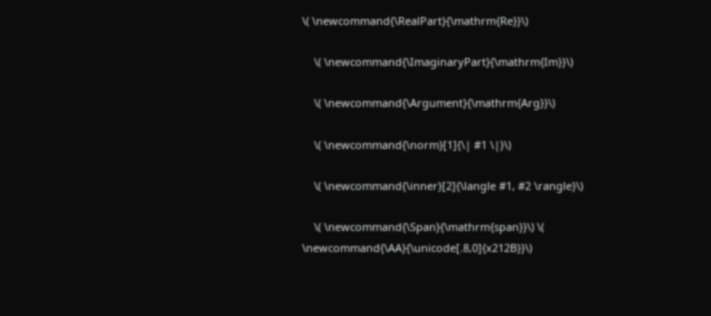\( \newcommand{\RealPart}{\mathrm{Re}}\)

    \( \newcommand{\ImaginaryPart}{\mathrm{Im}}\)

    \( \newcommand{\Argument}{\mathrm{Arg}}\)

    \( \newcommand{\norm}[1]{\| #1 \|}\)

    \( \newcommand{\inner}[2]{\langle #1, #2 \rangle}\)

    \( \newcommand{\Span}{\mathrm{span}}\) \( \newcommand{\AA}{\unicode[.8,0]{x212B}}\)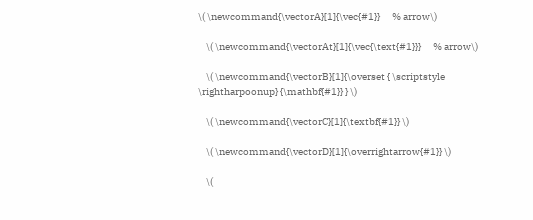\( \newcommand{\vectorA}[1]{\vec{#1}}      % arrow\)

    \( \newcommand{\vectorAt}[1]{\vec{\text{#1}}}      % arrow\)

    \( \newcommand{\vectorB}[1]{\overset { \scriptstyle \rightharpoonup} {\mathbf{#1}} } \)

    \( \newcommand{\vectorC}[1]{\textbf{#1}} \)

    \( \newcommand{\vectorD}[1]{\overrightarrow{#1}} \)

    \(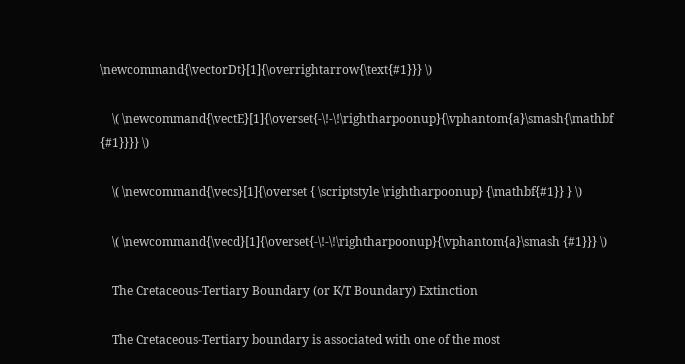\newcommand{\vectorDt}[1]{\overrightarrow{\text{#1}}} \)

    \( \newcommand{\vectE}[1]{\overset{-\!-\!\rightharpoonup}{\vphantom{a}\smash{\mathbf {#1}}}} \)

    \( \newcommand{\vecs}[1]{\overset { \scriptstyle \rightharpoonup} {\mathbf{#1}} } \)

    \( \newcommand{\vecd}[1]{\overset{-\!-\!\rightharpoonup}{\vphantom{a}\smash {#1}}} \)

    The Cretaceous-Tertiary Boundary (or K/T Boundary) Extinction

    The Cretaceous-Tertiary boundary is associated with one of the most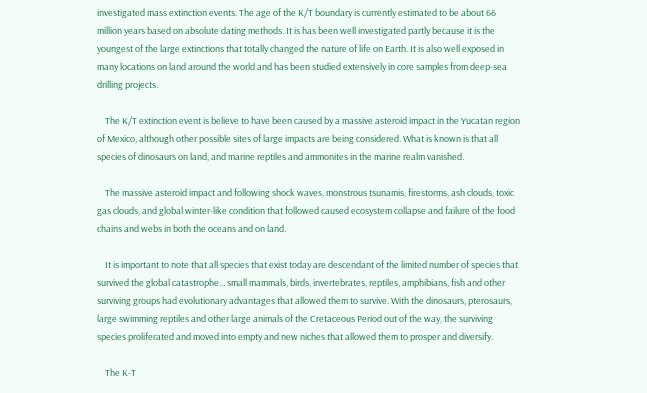investigated mass extinction events. The age of the K/T boundary is currently estimated to be about 66 million years based on absolute dating methods. It is has been well investigated partly because it is the youngest of the large extinctions that totally changed the nature of life on Earth. It is also well exposed in many locations on land around the world and has been studied extensively in core samples from deep-sea drilling projects.

    The K/T extinction event is believe to have been caused by a massive asteroid impact in the Yucatan region of Mexico, although other possible sites of large impacts are being considered. What is known is that all species of dinosaurs on land, and marine reptiles and ammonites in the marine realm vanished.

    The massive asteroid impact and following shock waves, monstrous tsunamis, firestorms, ash clouds, toxic gas clouds, and global winter-like condition that followed caused ecosystem collapse and failure of the food chains and webs in both the oceans and on land.

    It is important to note that all species that exist today are descendant of the limited number of species that survived the global catastrophe... small mammals, birds, invertebrates, reptiles, amphibians, fish and other surviving groups had evolutionary advantages that allowed them to survive. With the dinosaurs, pterosaurs, large swimming reptiles and other large animals of the Cretaceous Period out of the way, the surviving species proliferated and moved into empty and new niches that allowed them to prosper and diversify.

    The K-T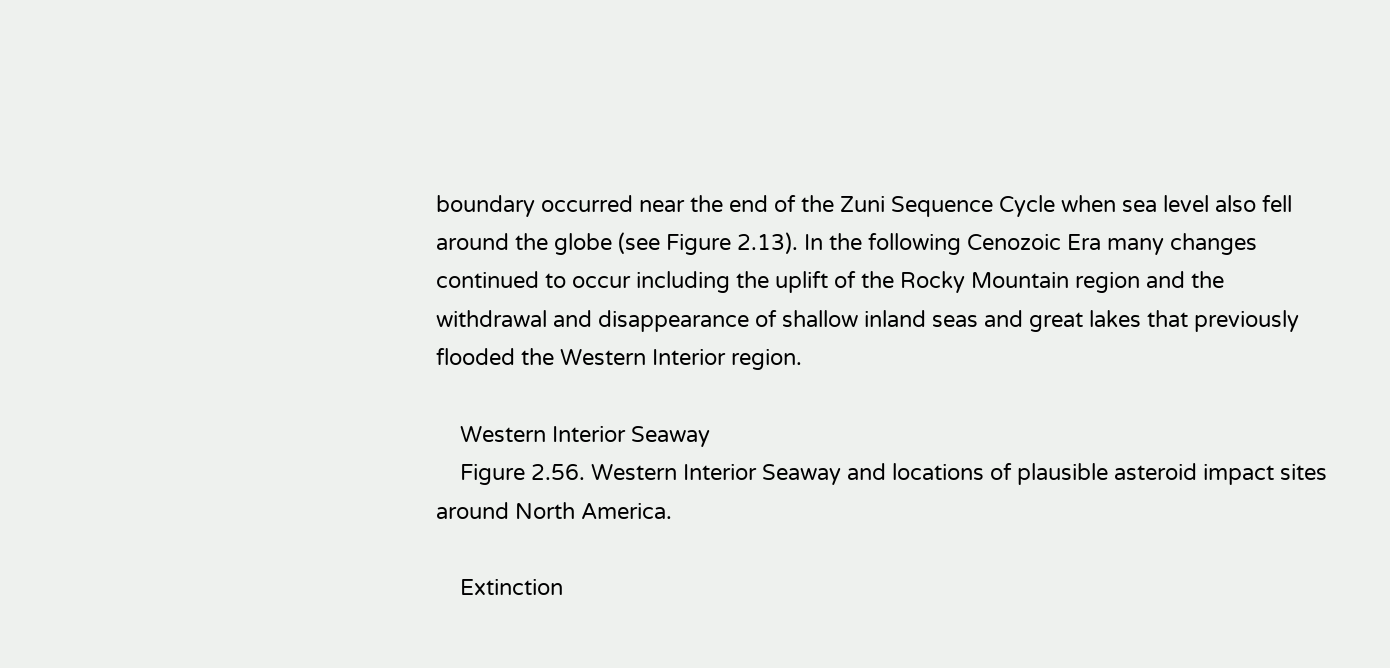boundary occurred near the end of the Zuni Sequence Cycle when sea level also fell around the globe (see Figure 2.13). In the following Cenozoic Era many changes continued to occur including the uplift of the Rocky Mountain region and the withdrawal and disappearance of shallow inland seas and great lakes that previously flooded the Western Interior region.

    Western Interior Seaway
    Figure 2.56. Western Interior Seaway and locations of plausible asteroid impact sites around North America.

    Extinction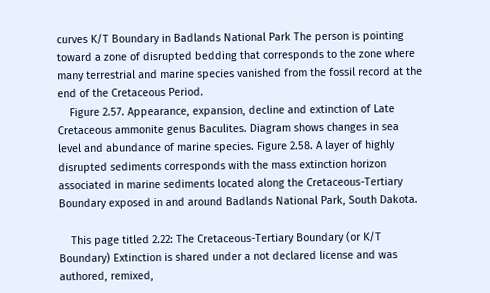curves K/T Boundary in Badlands National Park The person is pointing toward a zone of disrupted bedding that corresponds to the zone where many terrestrial and marine species vanished from the fossil record at the end of the Cretaceous Period.
    Figure 2.57. Appearance, expansion, decline and extinction of Late Cretaceous ammonite genus Baculites. Diagram shows changes in sea level and abundance of marine species. Figure 2.58. A layer of highly disrupted sediments corresponds with the mass extinction horizon associated in marine sediments located along the Cretaceous-Tertiary Boundary exposed in and around Badlands National Park, South Dakota.

    This page titled 2.22: The Cretaceous-Tertiary Boundary (or K/T Boundary) Extinction is shared under a not declared license and was authored, remixed,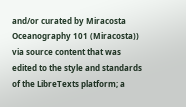and/or curated by Miracosta Oceanography 101 (Miracosta)) via source content that was edited to the style and standards of the LibreTexts platform; a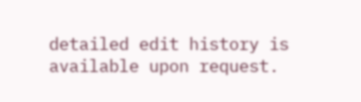detailed edit history is available upon request.